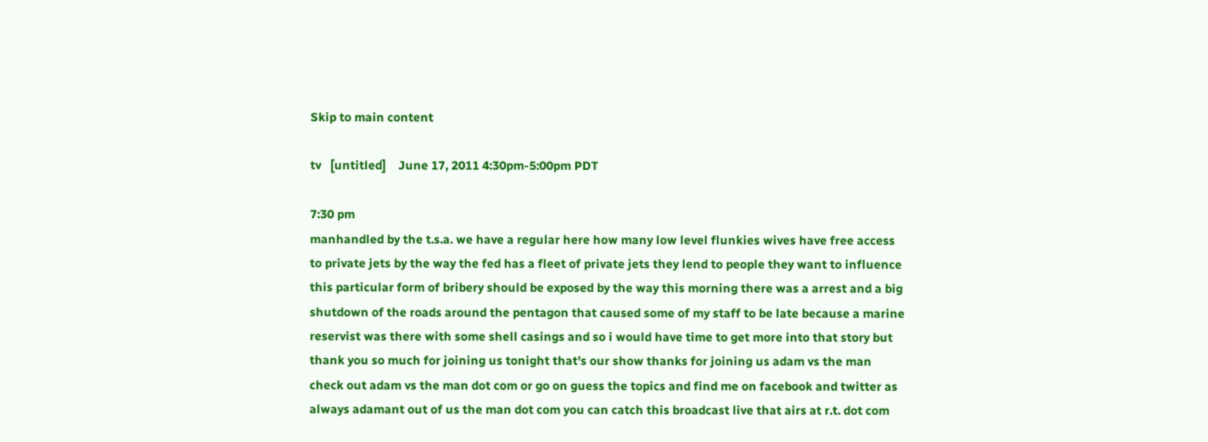Skip to main content

tv   [untitled]    June 17, 2011 4:30pm-5:00pm PDT

7:30 pm
manhandled by the t.s.a. we have a regular here how many low level flunkies wives have free access to private jets by the way the fed has a fleet of private jets they lend to people they want to influence this particular form of bribery should be exposed by the way this morning there was a arrest and a big shutdown of the roads around the pentagon that caused some of my staff to be late because a marine reservist was there with some shell casings and so i would have time to get more into that story but thank you so much for joining us tonight that's our show thanks for joining us adam vs the man check out adam vs the man dot com or go on guess the topics and find me on facebook and twitter as always adamant out of us the man dot com you can catch this broadcast live that airs at r.t. dot com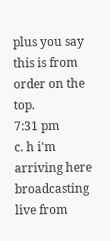plus you say this is from order on the top.
7:31 pm
c. h i'm arriving here broadcasting live from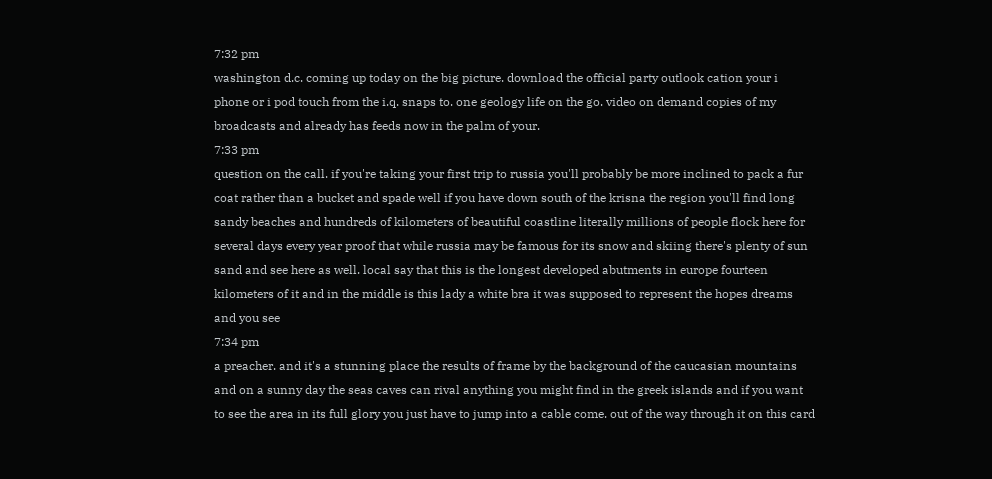7:32 pm
washington d.c. coming up today on the big picture. download the official party outlook cation your i phone or i pod touch from the i.q. snaps to. one geology life on the go. video on demand copies of my broadcasts and already has feeds now in the palm of your.
7:33 pm
question on the call. if you're taking your first trip to russia you'll probably be more inclined to pack a fur coat rather than a bucket and spade well if you have down south of the krisna the region you'll find long sandy beaches and hundreds of kilometers of beautiful coastline literally millions of people flock here for several days every year proof that while russia may be famous for its snow and skiing there's plenty of sun sand and see here as well. local say that this is the longest developed abutments in europe fourteen kilometers of it and in the middle is this lady a white bra it was supposed to represent the hopes dreams and you see
7:34 pm
a preacher. and it's a stunning place the results of frame by the background of the caucasian mountains and on a sunny day the seas caves can rival anything you might find in the greek islands and if you want to see the area in its full glory you just have to jump into a cable come. out of the way through it on this card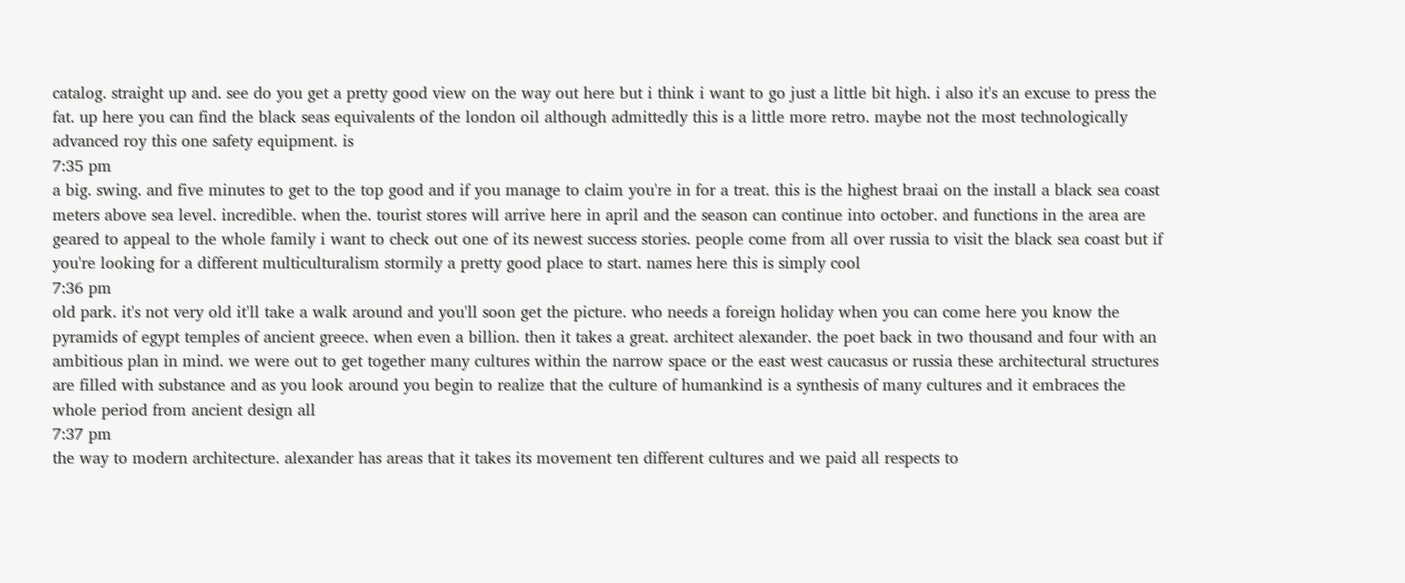catalog. straight up and. see do you get a pretty good view on the way out here but i think i want to go just a little bit high. i also it's an excuse to press the fat. up here you can find the black seas equivalents of the london oil although admittedly this is a little more retro. maybe not the most technologically advanced roy this one safety equipment. is
7:35 pm
a big. swing. and five minutes to get to the top good and if you manage to claim you're in for a treat. this is the highest braai on the install a black sea coast meters above sea level. incredible. when the. tourist stores will arrive here in april and the season can continue into october. and functions in the area are geared to appeal to the whole family i want to check out one of its newest success stories. people come from all over russia to visit the black sea coast but if you're looking for a different multiculturalism stormily a pretty good place to start. names here this is simply cool
7:36 pm
old park. it's not very old it'll take a walk around and you'll soon get the picture. who needs a foreign holiday when you can come here you know the pyramids of egypt temples of ancient greece. when even a billion. then it takes a great. architect alexander. the poet back in two thousand and four with an ambitious plan in mind. we were out to get together many cultures within the narrow space or the east west caucasus or russia these architectural structures are filled with substance and as you look around you begin to realize that the culture of humankind is a synthesis of many cultures and it embraces the whole period from ancient design all
7:37 pm
the way to modern architecture. alexander has areas that it takes its movement ten different cultures and we paid all respects to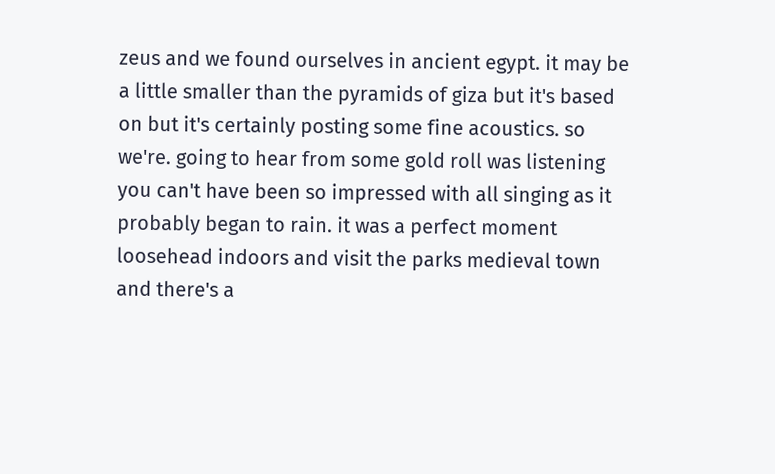zeus and we found ourselves in ancient egypt. it may be a little smaller than the pyramids of giza but it's based on but it's certainly posting some fine acoustics. so we're. going to hear from some gold roll was listening you can't have been so impressed with all singing as it probably began to rain. it was a perfect moment loosehead indoors and visit the parks medieval town and there's a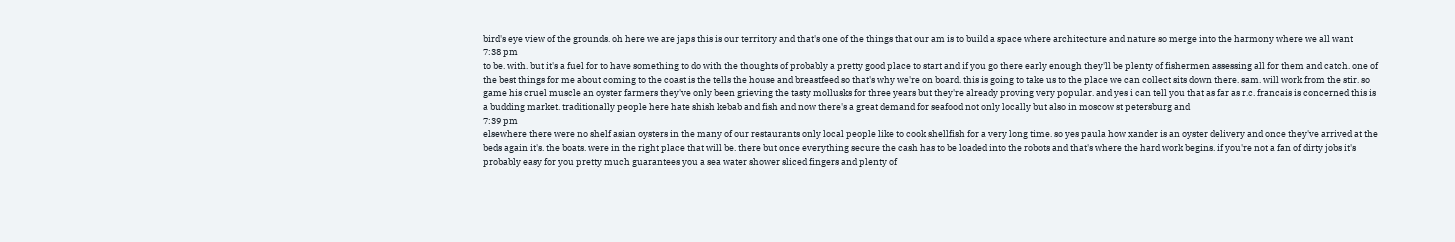bird's eye view of the grounds. oh here we are japs this is our territory and that's one of the things that our am is to build a space where architecture and nature so merge into the harmony where we all want
7:38 pm
to be. with. but it's a fuel for to have something to do with the thoughts of probably a pretty good place to start and if you go there early enough they'll be plenty of fishermen assessing all for them and catch. one of the best things for me about coming to the coast is the tells the house and breastfeed so that's why we're on board. this is going to take us to the place we can collect sits down there. sam. will work from the stir. so game his cruel muscle an oyster farmers they've only been grieving the tasty mollusks for three years but they're already proving very popular. and yes i can tell you that as far as r.c. francais is concerned this is a budding market. traditionally people here hate shish kebab and fish and now there's a great demand for seafood not only locally but also in moscow st petersburg and
7:39 pm
elsewhere there were no shelf asian oysters in the many of our restaurants only local people like to cook shellfish for a very long time. so yes paula how xander is an oyster delivery and once they've arrived at the beds again it's. the boats. were in the right place that will be. there but once everything secure the cash has to be loaded into the robots and that's where the hard work begins. if you're not a fan of dirty jobs it's probably easy for you pretty much guarantees you a sea water shower sliced fingers and plenty of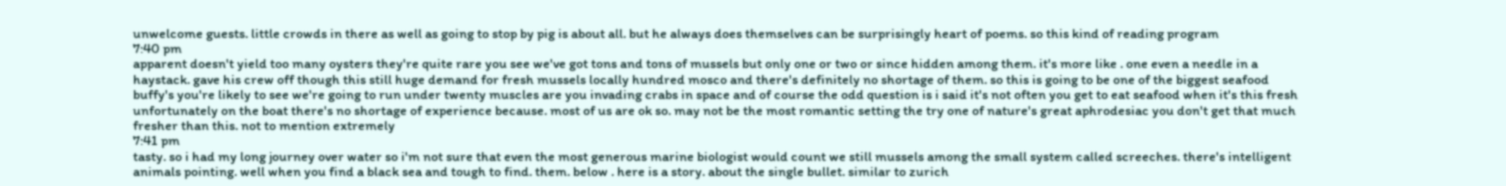unwelcome guests. little crowds in there as well as going to stop by pig is about all. but he always does themselves can be surprisingly heart of poems. so this kind of reading program
7:40 pm
apparent doesn't yield too many oysters they're quite rare you see we've got tons and tons of mussels but only one or two or since hidden among them. it's more like . one even a needle in a haystack. gave his crew off though this still huge demand for fresh mussels locally hundred mosco and there's definitely no shortage of them. so this is going to be one of the biggest seafood buffy's you're likely to see we're going to run under twenty muscles are you invading crabs in space and of course the odd question is i said it's not often you get to eat seafood when it's this fresh unfortunately on the boat there's no shortage of experience because. most of us are ok so. may not be the most romantic setting the try one of nature's great aphrodesiac you don't get that much fresher than this. not to mention extremely
7:41 pm
tasty. so i had my long journey over water so i'm not sure that even the most generous marine biologist would count we still mussels among the small system called screeches. there's intelligent animals pointing. well when you find a black sea and tough to find. them. below . here is a story. about the single bullet. similar to zurich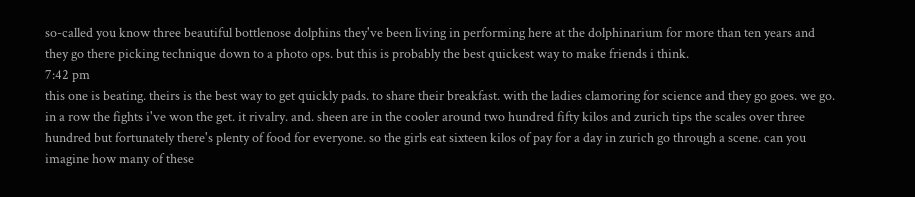so-called you know three beautiful bottlenose dolphins they've been living in performing here at the dolphinarium for more than ten years and they go there picking technique down to a photo ops. but this is probably the best quickest way to make friends i think.
7:42 pm
this one is beating. theirs is the best way to get quickly pads. to share their breakfast. with the ladies clamoring for science and they go goes. we go. in a row the fights i've won the get. it rivalry. and. sheen are in the cooler around two hundred fifty kilos and zurich tips the scales over three hundred but fortunately there's plenty of food for everyone. so the girls eat sixteen kilos of pay for a day in zurich go through a scene. can you imagine how many of these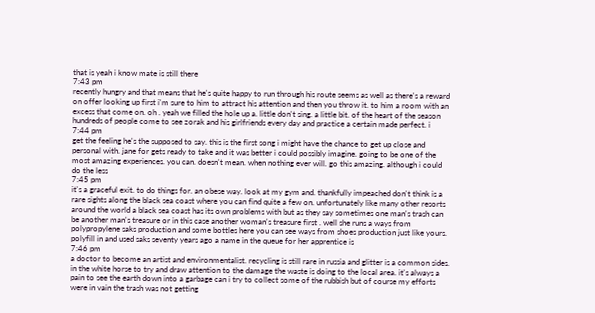that is yeah i know mate is still there
7:43 pm
recently hungry and that means that he's quite happy to run through his route seems as well as there's a reward on offer looking up first i'm sure to him to attract his attention and then you throw it. to him a room with an excess that come on. oh . yeah we filled the hole up a. little don't sing. a little bit. of the heart of the season hundreds of people come to see zorak and his girlfriends every day and practice a certain made perfect. i
7:44 pm
get the feeling he's the supposed to say. this is the first song i might have the chance to get up close and personal with. jane for gets ready to take and it was better i could possibly imagine. going to be one of the most amazing experiences. you can. doesn't mean. when nothing ever will. go this amazing. although i could do the less
7:45 pm
it's a graceful exit. to do things for. an obese way. look at my gym and. thankfully impeached don't think is a rare sights along the black sea coast where you can find quite a few on. unfortunately like many other resorts around the world a black sea coast has its own problems with but as they say sometimes one man's trash can be another man's treasure or in this case another woman's treasure first . well she runs a ways from polypropylene saks production and some bottles here you can see ways from shoes production just like yours. polyfill in and used saks seventy years ago a name in the queue for her apprentice is
7:46 pm
a doctor to become an artist and environmentalist. recycling is still rare in russia and glitter is a common sides. in the white horse to try and draw attention to the damage the waste is doing to the local area. it's always a pain to see the earth down into a garbage can i try to collect some of the rubbish but of course my efforts were in vain the trash was not getting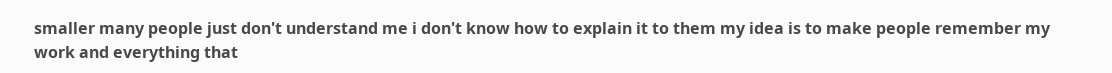smaller many people just don't understand me i don't know how to explain it to them my idea is to make people remember my work and everything that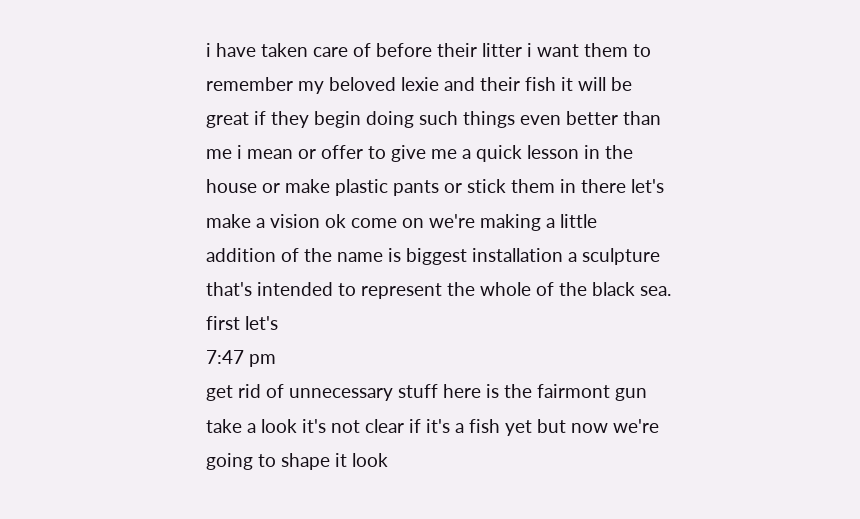i have taken care of before their litter i want them to remember my beloved lexie and their fish it will be great if they begin doing such things even better than me i mean or offer to give me a quick lesson in the house or make plastic pants or stick them in there let's make a vision ok come on we're making a little addition of the name is biggest installation a sculpture that's intended to represent the whole of the black sea. first let's
7:47 pm
get rid of unnecessary stuff here is the fairmont gun take a look it's not clear if it's a fish yet but now we're going to shape it look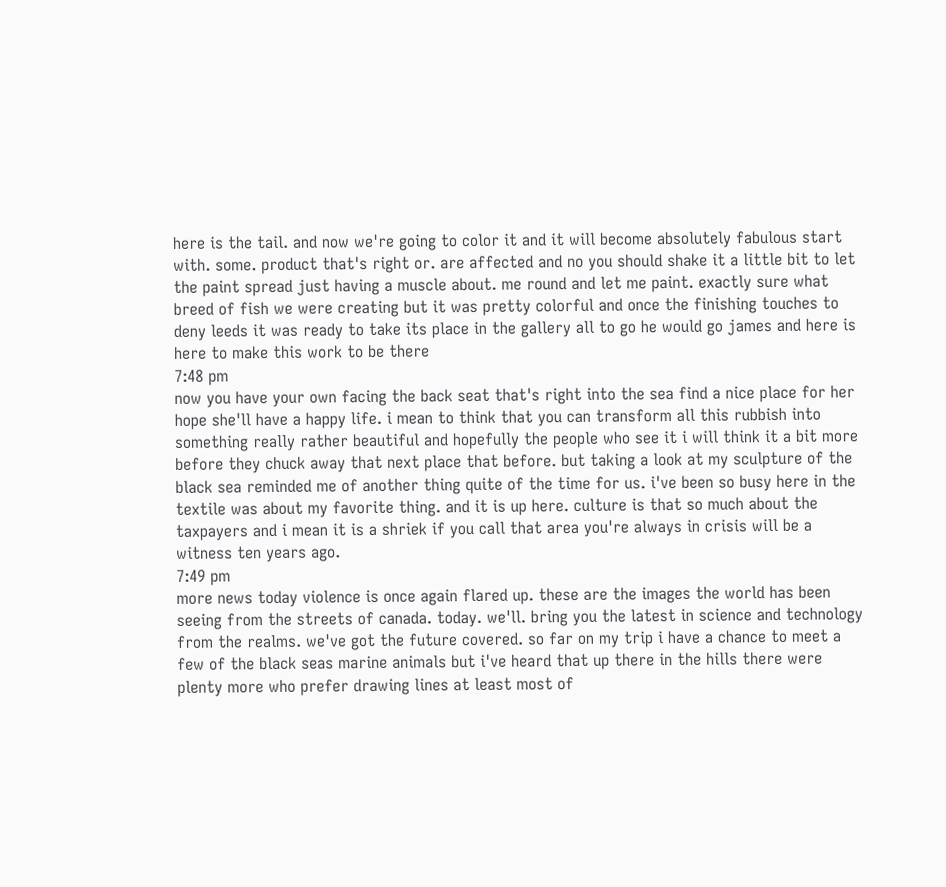here is the tail. and now we're going to color it and it will become absolutely fabulous start with. some. product that's right or. are affected and no you should shake it a little bit to let the paint spread just having a muscle about. me round and let me paint. exactly sure what breed of fish we were creating but it was pretty colorful and once the finishing touches to deny leeds it was ready to take its place in the gallery all to go he would go james and here is here to make this work to be there
7:48 pm
now you have your own facing the back seat that's right into the sea find a nice place for her hope she'll have a happy life. i mean to think that you can transform all this rubbish into something really rather beautiful and hopefully the people who see it i will think it a bit more before they chuck away that next place that before. but taking a look at my sculpture of the black sea reminded me of another thing quite of the time for us. i've been so busy here in the textile was about my favorite thing. and it is up here. culture is that so much about the taxpayers and i mean it is a shriek if you call that area you're always in crisis will be a witness ten years ago.
7:49 pm
more news today violence is once again flared up. these are the images the world has been seeing from the streets of canada. today. we'll. bring you the latest in science and technology from the realms. we've got the future covered. so far on my trip i have a chance to meet a few of the black seas marine animals but i've heard that up there in the hills there were plenty more who prefer drawing lines at least most of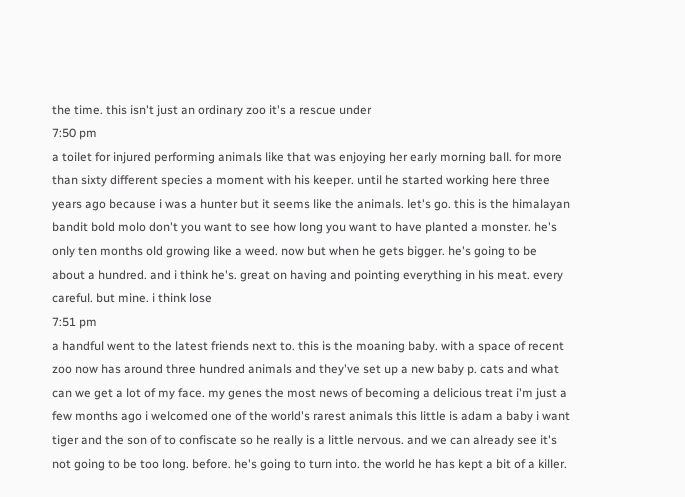the time. this isn't just an ordinary zoo it's a rescue under
7:50 pm
a toilet for injured performing animals like that was enjoying her early morning ball. for more than sixty different species a moment with his keeper. until he started working here three years ago because i was a hunter but it seems like the animals. let's go. this is the himalayan bandit bold molo don't you want to see how long you want to have planted a monster. he's only ten months old growing like a weed. now but when he gets bigger. he's going to be about a hundred. and i think he's. great on having and pointing everything in his meat. every careful. but mine. i think lose
7:51 pm
a handful went to the latest friends next to. this is the moaning baby. with a space of recent zoo now has around three hundred animals and they've set up a new baby p. cats and what can we get a lot of my face. my genes the most news of becoming a delicious treat i'm just a few months ago i welcomed one of the world's rarest animals this little is adam a baby i want tiger and the son of to confiscate so he really is a little nervous. and we can already see it's not going to be too long. before. he's going to turn into. the world he has kept a bit of a killer.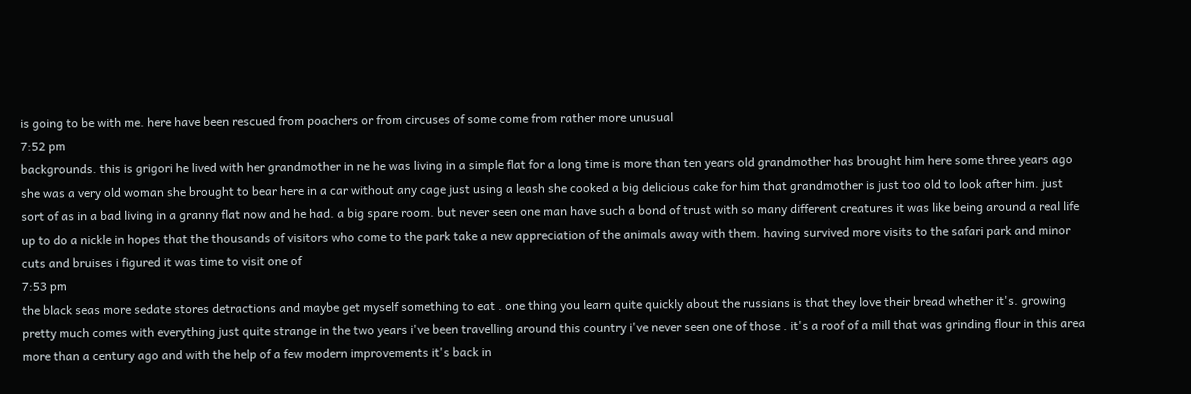is going to be with me. here have been rescued from poachers or from circuses of some come from rather more unusual
7:52 pm
backgrounds. this is grigori he lived with her grandmother in ne he was living in a simple flat for a long time is more than ten years old grandmother has brought him here some three years ago she was a very old woman she brought to bear here in a car without any cage just using a leash she cooked a big delicious cake for him that grandmother is just too old to look after him. just sort of as in a bad living in a granny flat now and he had. a big spare room. but never seen one man have such a bond of trust with so many different creatures it was like being around a real life up to do a nickle in hopes that the thousands of visitors who come to the park take a new appreciation of the animals away with them. having survived more visits to the safari park and minor cuts and bruises i figured it was time to visit one of
7:53 pm
the black seas more sedate stores detractions and maybe get myself something to eat . one thing you learn quite quickly about the russians is that they love their bread whether it's. growing pretty much comes with everything just quite strange in the two years i've been travelling around this country i've never seen one of those . it's a roof of a mill that was grinding flour in this area more than a century ago and with the help of a few modern improvements it's back in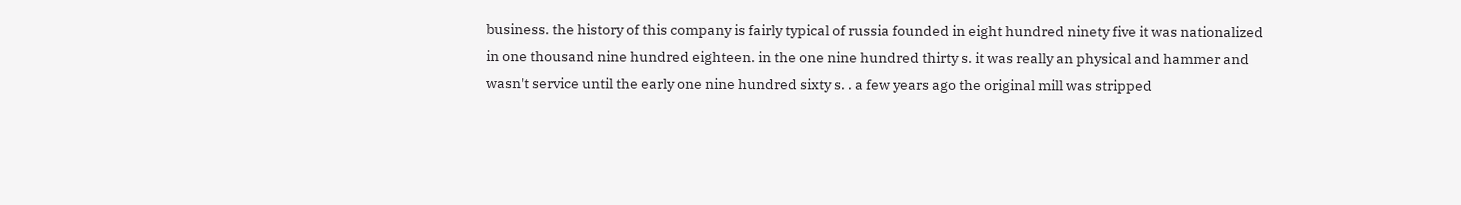business. the history of this company is fairly typical of russia founded in eight hundred ninety five it was nationalized in one thousand nine hundred eighteen. in the one nine hundred thirty s. it was really an physical and hammer and wasn't service until the early one nine hundred sixty s. . a few years ago the original mill was stripped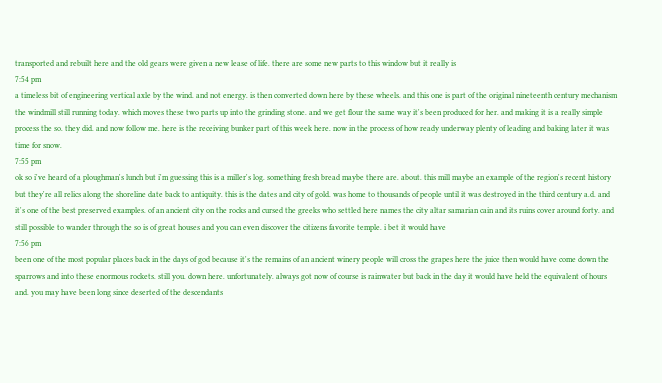transported and rebuilt here and the old gears were given a new lease of life. there are some new parts to this window but it really is
7:54 pm
a timeless bit of engineering vertical axle by the wind. and not energy. is then converted down here by these wheels. and this one is part of the original nineteenth century mechanism the windmill still running today. which moves these two parts up into the grinding stone. and we get flour the same way it's been produced for her. and making it is a really simple process the so. they did. and now follow me. here is the receiving bunker part of this week here. now in the process of how ready underway plenty of leading and baking later it was time for snow.
7:55 pm
ok so i've heard of a ploughman's lunch but i'm guessing this is a miller's log. something fresh bread maybe there are. about. this mill maybe an example of the region's recent history but they're all relics along the shoreline date back to antiquity. this is the dates and city of gold. was home to thousands of people until it was destroyed in the third century a.d. and it's one of the best preserved examples. of an ancient city on the rocks and cursed the greeks who settled here names the city altar samarian cain and its ruins cover around forty. and still possible to wander through the so is of great houses and you can even discover the citizens favorite temple. i bet it would have
7:56 pm
been one of the most popular places back in the days of god because it's the remains of an ancient winery people will cross the grapes here the juice then would have come down the sparrows and into these enormous rockets. still you. down here. unfortunately. always got now of course is rainwater but back in the day it would have held the equivalent of hours and. you may have been long since deserted of the descendants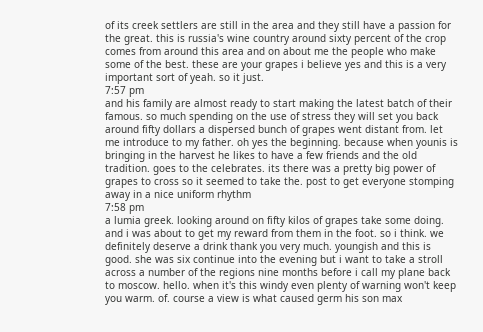of its creek settlers are still in the area and they still have a passion for the great. this is russia's wine country around sixty percent of the crop comes from around this area and on about me the people who make some of the best. these are your grapes i believe yes and this is a very important sort of yeah. so it just.
7:57 pm
and his family are almost ready to start making the latest batch of their famous. so much spending on the use of stress they will set you back around fifty dollars a dispersed bunch of grapes went distant from. let me introduce to my father. oh yes the beginning. because when younis is bringing in the harvest he likes to have a few friends and the old tradition. goes to the celebrates. its there was a pretty big power of grapes to cross so it seemed to take the. post to get everyone stomping away in a nice uniform rhythm
7:58 pm
a lumia greek. looking around on fifty kilos of grapes take some doing. and i was about to get my reward from them in the foot. so i think. we definitely deserve a drink thank you very much. youngish and this is good. she was six continue into the evening but i want to take a stroll across a number of the regions nine months before i call my plane back to moscow. hello. when it's this windy even plenty of warning won't keep you warm. of. course a view is what caused germ his son max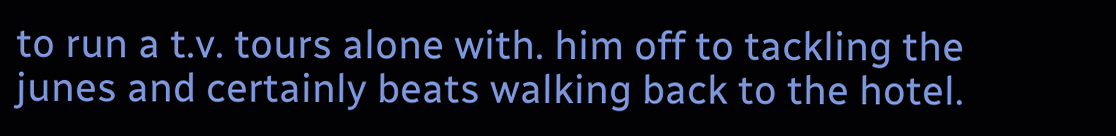to run a t.v. tours alone with. him off to tackling the junes and certainly beats walking back to the hotel.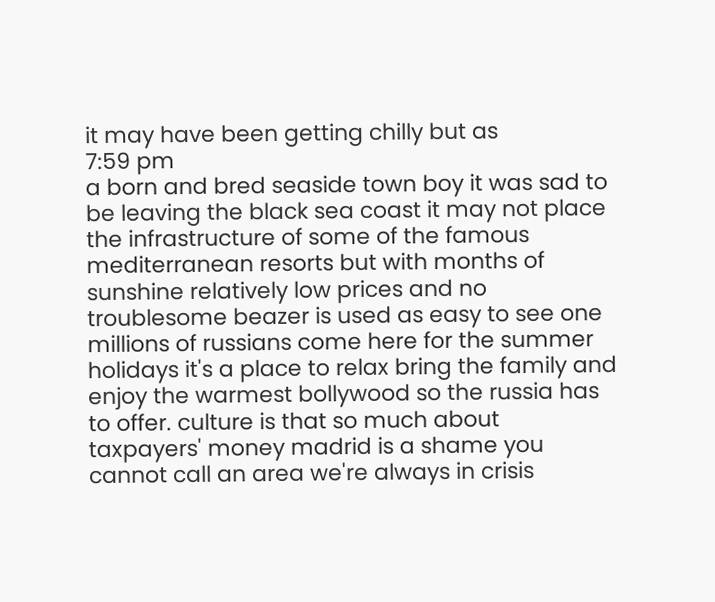it may have been getting chilly but as
7:59 pm
a born and bred seaside town boy it was sad to be leaving the black sea coast it may not place the infrastructure of some of the famous mediterranean resorts but with months of sunshine relatively low prices and no troublesome beazer is used as easy to see one millions of russians come here for the summer holidays it's a place to relax bring the family and enjoy the warmest bollywood so the russia has to offer. culture is that so much about taxpayers' money madrid is a shame you cannot call an area we're always in crisis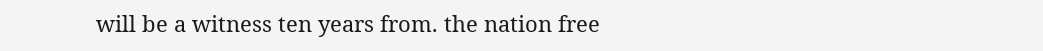will be a witness ten years from. the nation free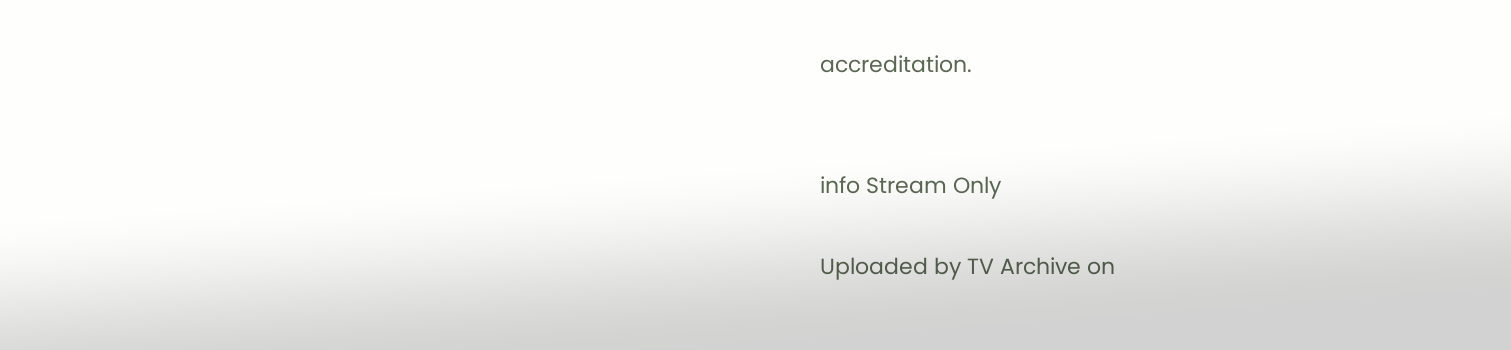accreditation.


info Stream Only

Uploaded by TV Archive on